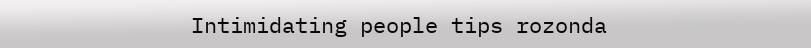Intimidating people tips rozonda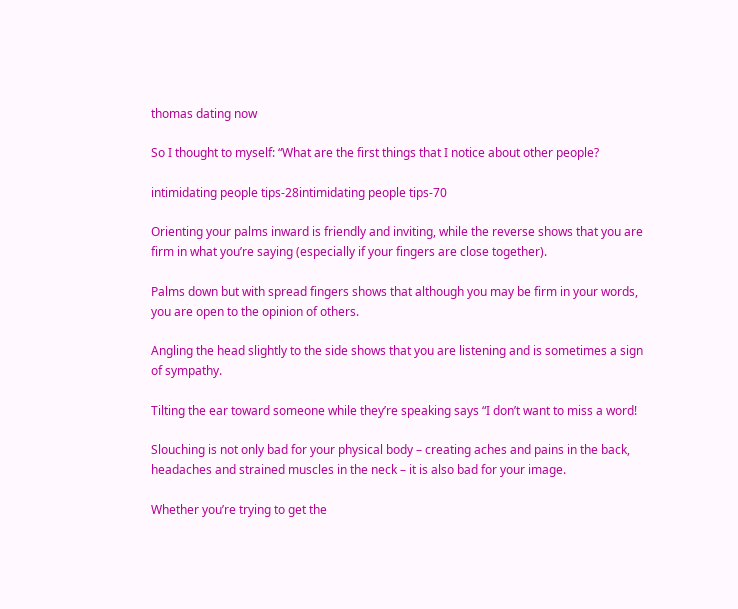thomas dating now

So I thought to myself: “What are the first things that I notice about other people?

intimidating people tips-28intimidating people tips-70

Orienting your palms inward is friendly and inviting, while the reverse shows that you are firm in what you’re saying (especially if your fingers are close together).

Palms down but with spread fingers shows that although you may be firm in your words, you are open to the opinion of others.

Angling the head slightly to the side shows that you are listening and is sometimes a sign of sympathy.

Tilting the ear toward someone while they’re speaking says “I don’t want to miss a word!

Slouching is not only bad for your physical body – creating aches and pains in the back, headaches and strained muscles in the neck – it is also bad for your image.

Whether you’re trying to get the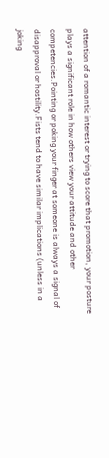attention of a romantic interest or trying to score that promotion, your posture plays a significant role in how others view your attitude and other competencies.Pointing or poking your finger at someone is always a signal of disapproval or hostility.Fists tend to have similar implications (unless in a joking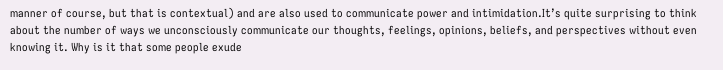manner of course, but that is contextual) and are also used to communicate power and intimidation.It’s quite surprising to think about the number of ways we unconsciously communicate our thoughts, feelings, opinions, beliefs, and perspectives without even knowing it. Why is it that some people exude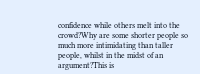confidence while others melt into the crowd?Why are some shorter people so much more intimidating than taller people, whilst in the midst of an argument?This is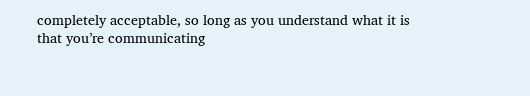completely acceptable, so long as you understand what it is that you’re communicating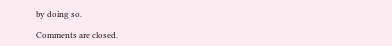by doing so.

Comments are closed.